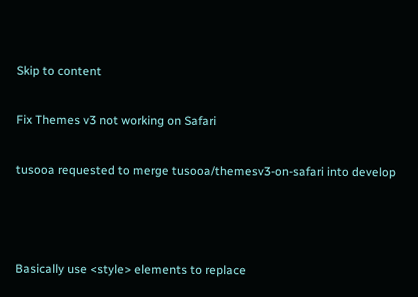Skip to content

Fix Themes v3 not working on Safari

tusooa requested to merge tusooa/themesv3-on-safari into develop



Basically use <style> elements to replace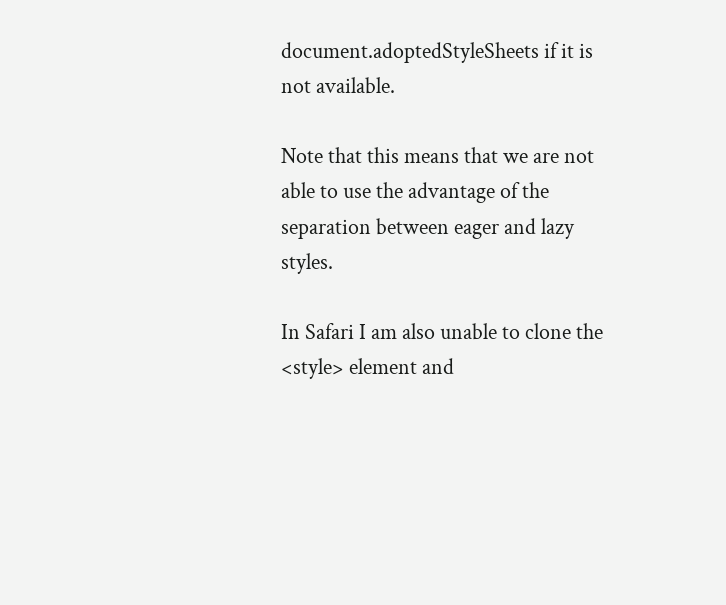document.adoptedStyleSheets if it is not available.

Note that this means that we are not able to use the advantage of the separation between eager and lazy styles.

In Safari I am also unable to clone the <style> element and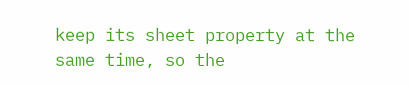keep its sheet property at the same time, so the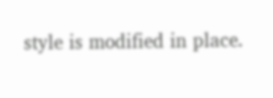style is modified in place.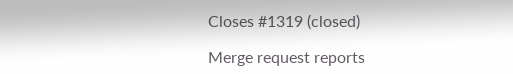Closes #1319 (closed)

Merge request reports